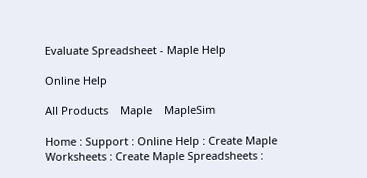Evaluate Spreadsheet - Maple Help

Online Help

All Products    Maple    MapleSim

Home : Support : Online Help : Create Maple Worksheets : Create Maple Spreadsheets :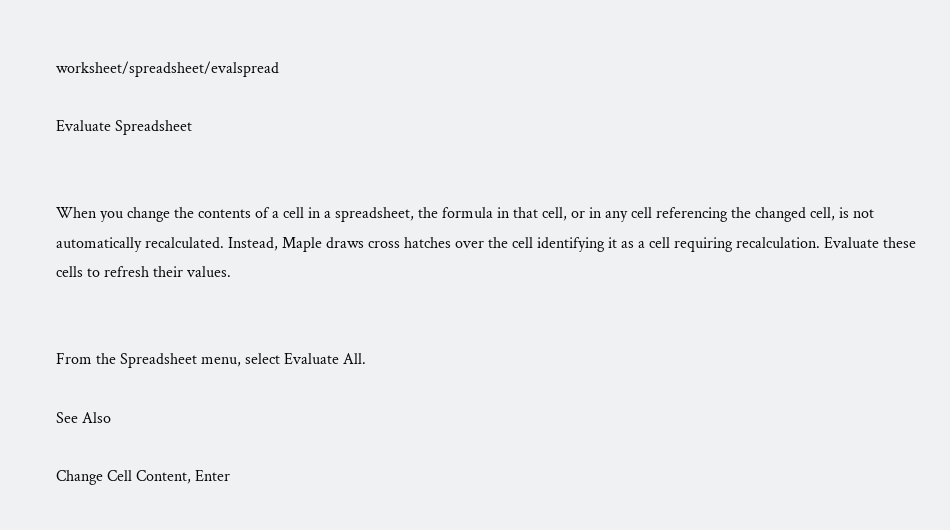worksheet/spreadsheet/evalspread

Evaluate Spreadsheet


When you change the contents of a cell in a spreadsheet, the formula in that cell, or in any cell referencing the changed cell, is not automatically recalculated. Instead, Maple draws cross hatches over the cell identifying it as a cell requiring recalculation. Evaluate these cells to refresh their values.


From the Spreadsheet menu, select Evaluate All.

See Also

Change Cell Content, Enter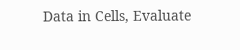Data in Cells, Evaluate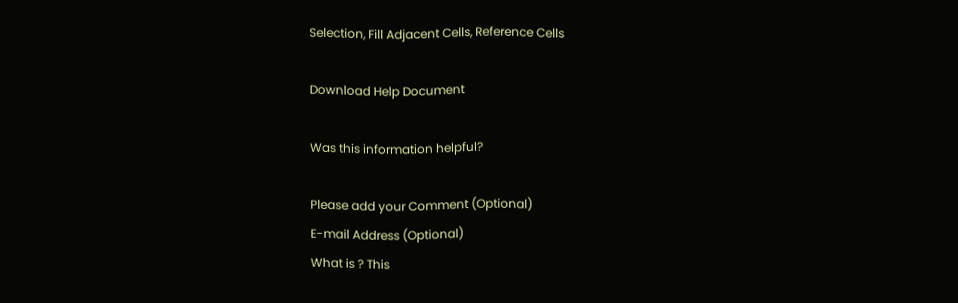Selection, Fill Adjacent Cells, Reference Cells

Download Help Document

Was this information helpful?

Please add your Comment (Optional)
E-mail Address (Optional)
What is ? This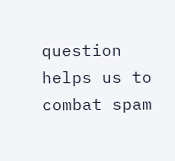question helps us to combat spam